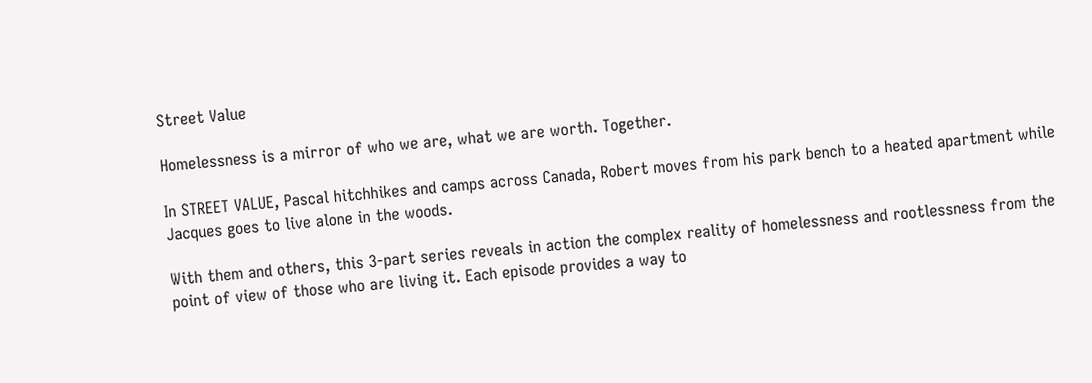Street Value

Homelessness is a mirror of who we are, what we are worth. Together.

In STREET VALUE, Pascal hitchhikes and camps across Canada, Robert moves from his park bench to a heated apartment while Jacques goes to live alone in the woods.

With them and others, this 3-part series reveals in action the complex reality of homelessness and rootlessness from the point of view of those who are living it. Each episode provides a way to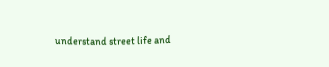understand street life and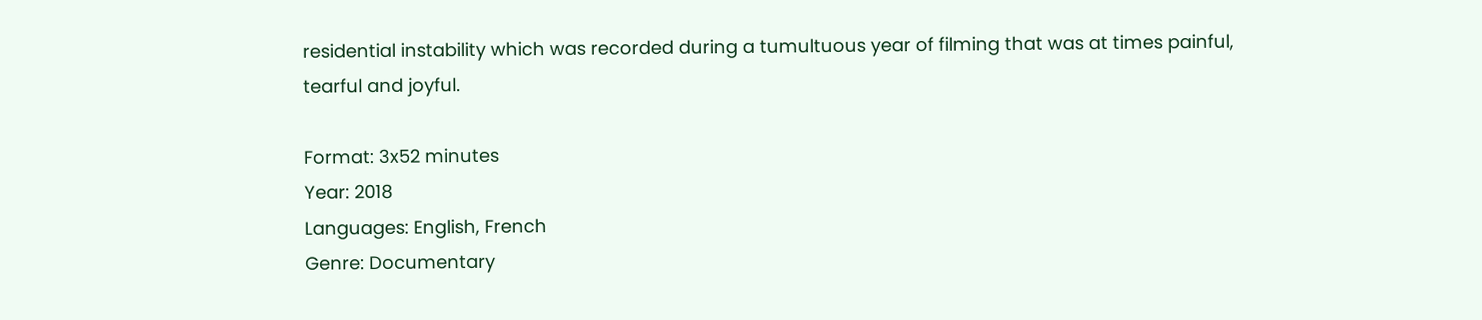residential instability which was recorded during a tumultuous year of filming that was at times painful, tearful and joyful.

Format: 3x52 minutes
Year: 2018
Languages: English, French
Genre: Documentary